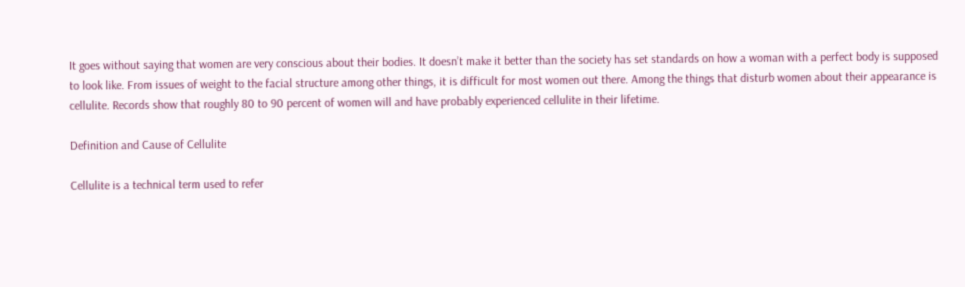It goes without saying that women are very conscious about their bodies. It doesn’t make it better than the society has set standards on how a woman with a perfect body is supposed to look like. From issues of weight to the facial structure among other things, it is difficult for most women out there. Among the things that disturb women about their appearance is cellulite. Records show that roughly 80 to 90 percent of women will and have probably experienced cellulite in their lifetime.

Definition and Cause of Cellulite

Cellulite is a technical term used to refer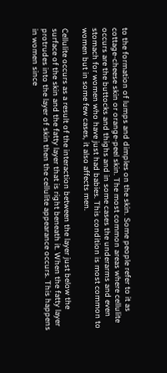to the formation of lumps and dimples on the skin. Some people refer to it as cottage-cheese skin or orange-peel skin. The most common areas where cellulite occurs are the buttocks and thighs and in some cases the underarms and even stomach for women who have just had babies. This condition is most common to women but in some few cases, it also affects men.

Cellulite occurs as a result of the interaction between the layer just below the surface of the skin and the fatty layer that is right beneath it. When the fatty layer protrudes into the layer of skin then the cellulite appearance occurs. This happens in women since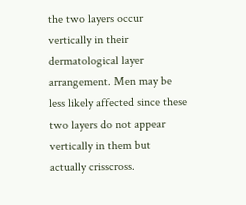the two layers occur vertically in their dermatological layer arrangement. Men may be less likely affected since these two layers do not appear vertically in them but actually crisscross.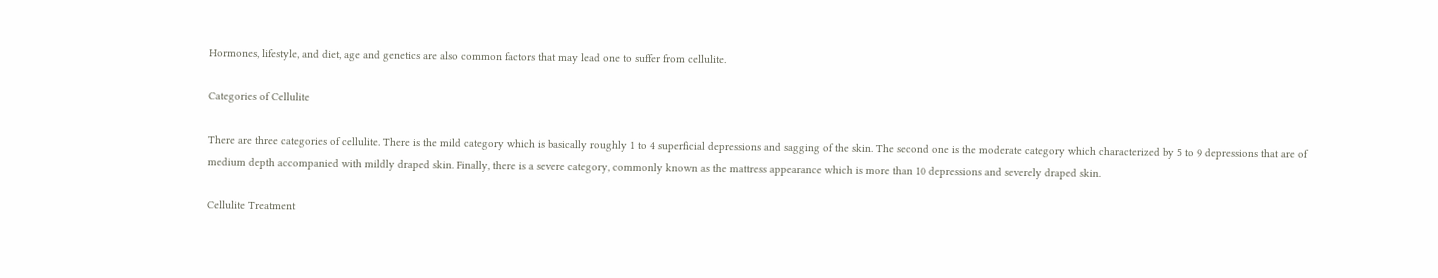Hormones, lifestyle, and diet, age and genetics are also common factors that may lead one to suffer from cellulite.

Categories of Cellulite

There are three categories of cellulite. There is the mild category which is basically roughly 1 to 4 superficial depressions and sagging of the skin. The second one is the moderate category which characterized by 5 to 9 depressions that are of medium depth accompanied with mildly draped skin. Finally, there is a severe category, commonly known as the mattress appearance which is more than 10 depressions and severely draped skin.

Cellulite Treatment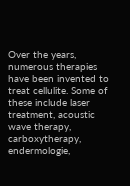Over the years, numerous therapies have been invented to treat cellulite. Some of these include laser treatment, acoustic wave therapy, carboxytherapy, endermologie,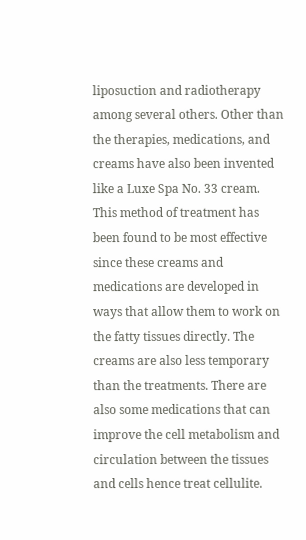liposuction and radiotherapy among several others. Other than the therapies, medications, and creams have also been invented like a Luxe Spa No. 33 cream. This method of treatment has been found to be most effective since these creams and medications are developed in ways that allow them to work on the fatty tissues directly. The creams are also less temporary than the treatments. There are also some medications that can improve the cell metabolism and circulation between the tissues and cells hence treat cellulite.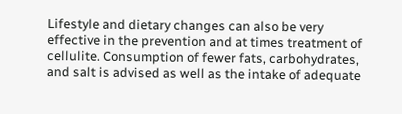Lifestyle and dietary changes can also be very effective in the prevention and at times treatment of cellulite. Consumption of fewer fats, carbohydrates, and salt is advised as well as the intake of adequate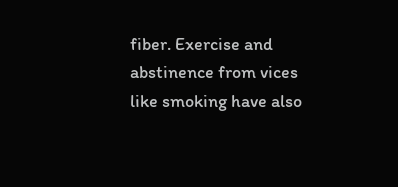fiber. Exercise and abstinence from vices like smoking have also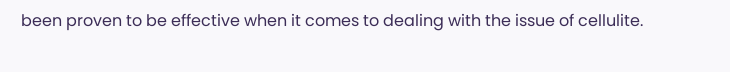been proven to be effective when it comes to dealing with the issue of cellulite.